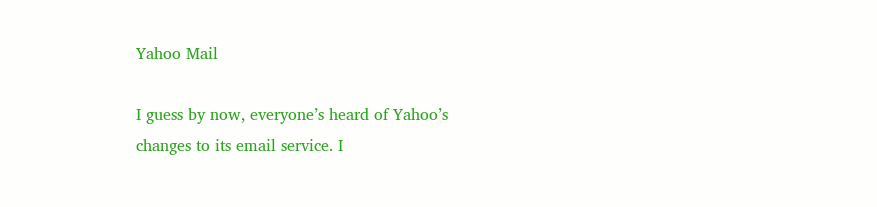Yahoo Mail

I guess by now, everyone’s heard of Yahoo’s changes to its email service. I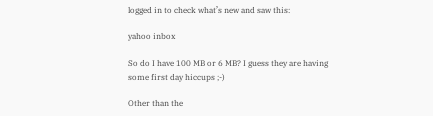logged in to check what’s new and saw this:

yahoo inbox

So do I have 100 MB or 6 MB? I guess they are having some first day hiccups ;-)

Other than the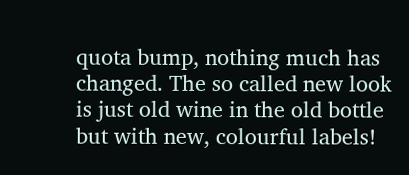quota bump, nothing much has changed. The so called new look is just old wine in the old bottle but with new, colourful labels!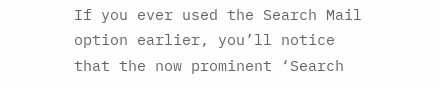If you ever used the Search Mail option earlier, you’ll notice that the now prominent ‘Search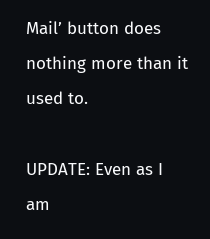Mail’ button does nothing more than it used to.

UPDATE: Even as I am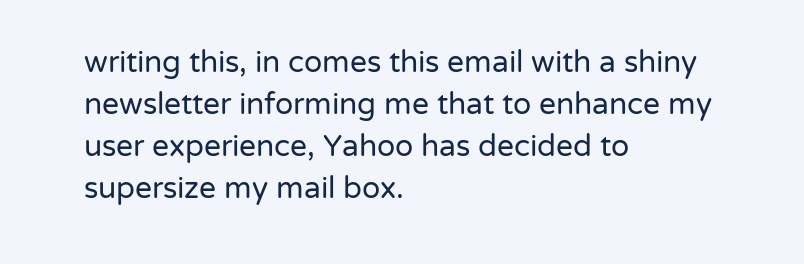writing this, in comes this email with a shiny newsletter informing me that to enhance my user experience, Yahoo has decided to supersize my mail box.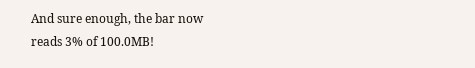And sure enough, the bar now reads 3% of 100.0MB!